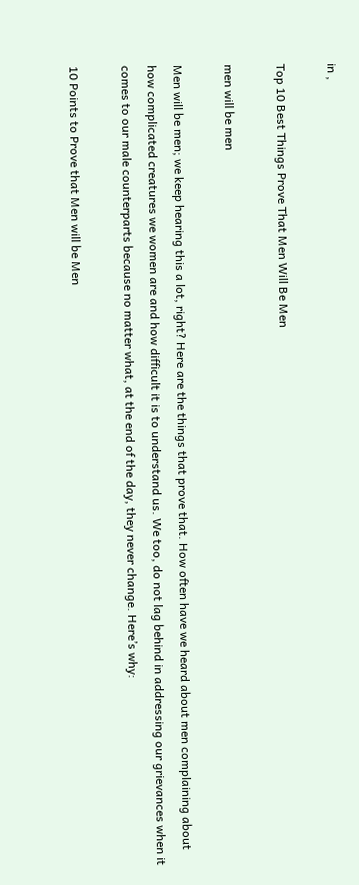in ,

Top 10 Best Things Prove That Men Will Be Men

men will be men

Men will be men; we keep hearing this a lot, right? Here are the things that prove that. How often have we heard about men complaining about how complicated creatures we women are and how difficult it is to understand us. We too, do not lag behind in addressing our grievances when it comes to our male counterparts because no matter what, at the end of the day, they never change. Here’s why:

10 Points to Prove that Men will be Men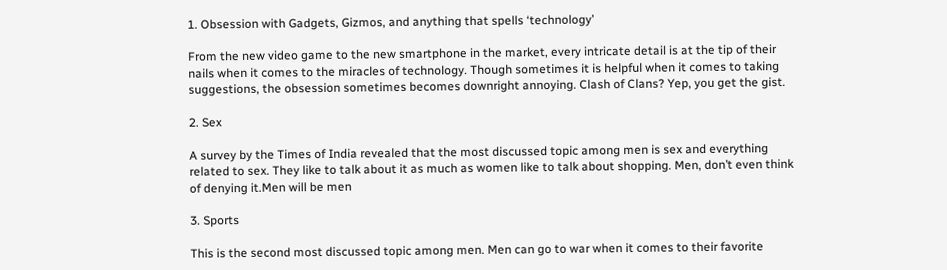1. Obsession with Gadgets, Gizmos, and anything that spells ‘technology’

From the new video game to the new smartphone in the market, every intricate detail is at the tip of their nails when it comes to the miracles of technology. Though sometimes it is helpful when it comes to taking suggestions, the obsession sometimes becomes downright annoying. Clash of Clans? Yep, you get the gist.

2. Sex

A survey by the Times of India revealed that the most discussed topic among men is sex and everything related to sex. They like to talk about it as much as women like to talk about shopping. Men, don’t even think of denying it.Men will be men

3. Sports

This is the second most discussed topic among men. Men can go to war when it comes to their favorite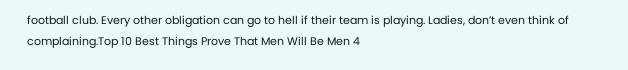football club. Every other obligation can go to hell if their team is playing. Ladies, don’t even think of complaining.Top 10 Best Things Prove That Men Will Be Men 4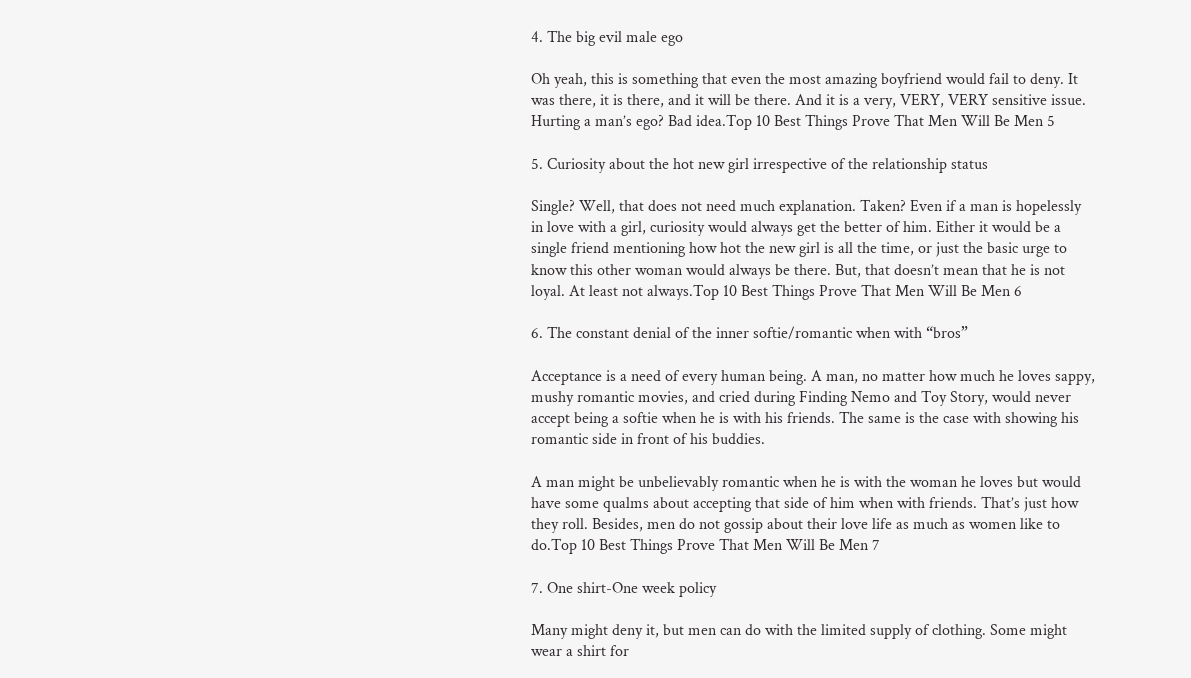4. The big evil male ego

Oh yeah, this is something that even the most amazing boyfriend would fail to deny. It was there, it is there, and it will be there. And it is a very, VERY, VERY sensitive issue. Hurting a man’s ego? Bad idea.Top 10 Best Things Prove That Men Will Be Men 5

5. Curiosity about the hot new girl irrespective of the relationship status

Single? Well, that does not need much explanation. Taken? Even if a man is hopelessly in love with a girl, curiosity would always get the better of him. Either it would be a single friend mentioning how hot the new girl is all the time, or just the basic urge to know this other woman would always be there. But, that doesn’t mean that he is not loyal. At least not always.Top 10 Best Things Prove That Men Will Be Men 6

6. The constant denial of the inner softie/romantic when with “bros”

Acceptance is a need of every human being. A man, no matter how much he loves sappy, mushy romantic movies, and cried during Finding Nemo and Toy Story, would never accept being a softie when he is with his friends. The same is the case with showing his romantic side in front of his buddies.

A man might be unbelievably romantic when he is with the woman he loves but would have some qualms about accepting that side of him when with friends. That’s just how they roll. Besides, men do not gossip about their love life as much as women like to do.Top 10 Best Things Prove That Men Will Be Men 7

7. One shirt-One week policy

Many might deny it, but men can do with the limited supply of clothing. Some might wear a shirt for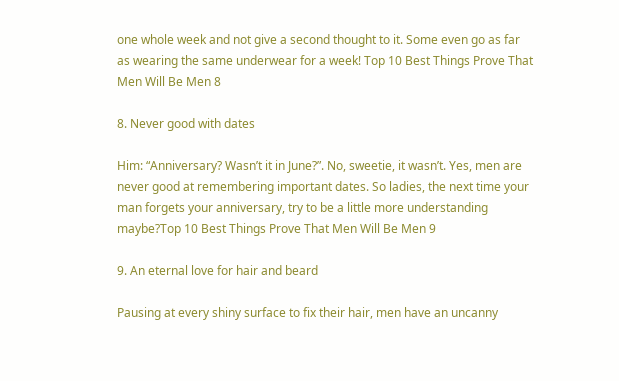one whole week and not give a second thought to it. Some even go as far as wearing the same underwear for a week! Top 10 Best Things Prove That Men Will Be Men 8

8. Never good with dates

Him: “Anniversary? Wasn’t it in June?”. No, sweetie, it wasn’t. Yes, men are never good at remembering important dates. So ladies, the next time your man forgets your anniversary, try to be a little more understanding maybe?Top 10 Best Things Prove That Men Will Be Men 9

9. An eternal love for hair and beard

Pausing at every shiny surface to fix their hair, men have an uncanny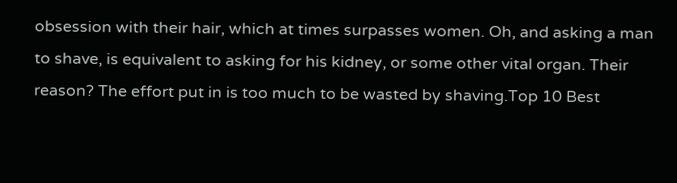obsession with their hair, which at times surpasses women. Oh, and asking a man to shave, is equivalent to asking for his kidney, or some other vital organ. Their reason? The effort put in is too much to be wasted by shaving.Top 10 Best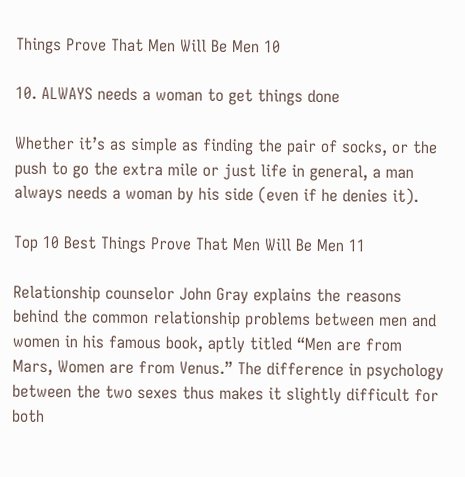Things Prove That Men Will Be Men 10

10. ALWAYS needs a woman to get things done

Whether it’s as simple as finding the pair of socks, or the push to go the extra mile or just life in general, a man always needs a woman by his side (even if he denies it).

Top 10 Best Things Prove That Men Will Be Men 11

Relationship counselor John Gray explains the reasons behind the common relationship problems between men and women in his famous book, aptly titled “Men are from Mars, Women are from Venus.” The difference in psychology between the two sexes thus makes it slightly difficult for both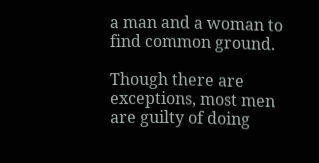a man and a woman to find common ground.

Though there are exceptions, most men are guilty of doing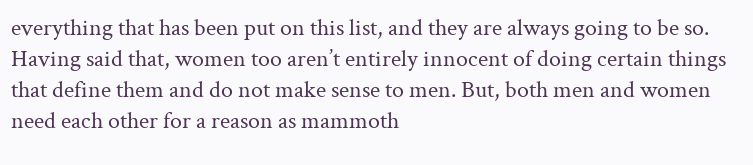everything that has been put on this list, and they are always going to be so. Having said that, women too aren’t entirely innocent of doing certain things that define them and do not make sense to men. But, both men and women need each other for a reason as mammoth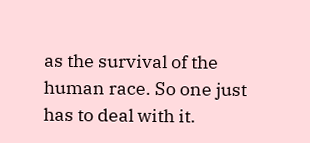as the survival of the human race. So one just has to deal with it.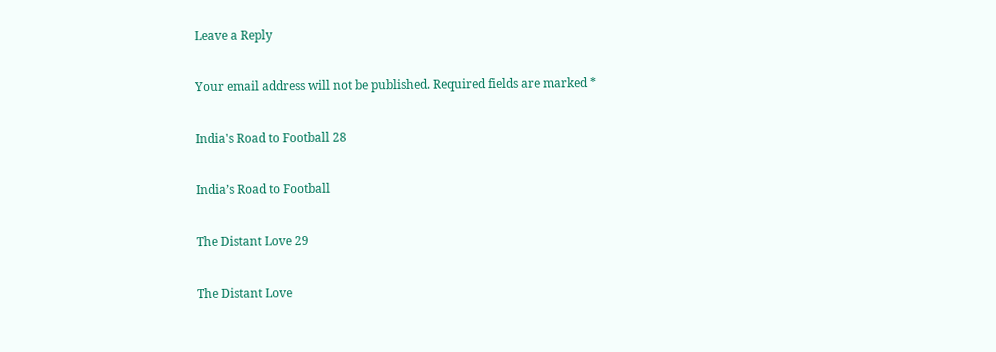Leave a Reply

Your email address will not be published. Required fields are marked *

India's Road to Football 28

India’s Road to Football

The Distant Love 29

The Distant Love